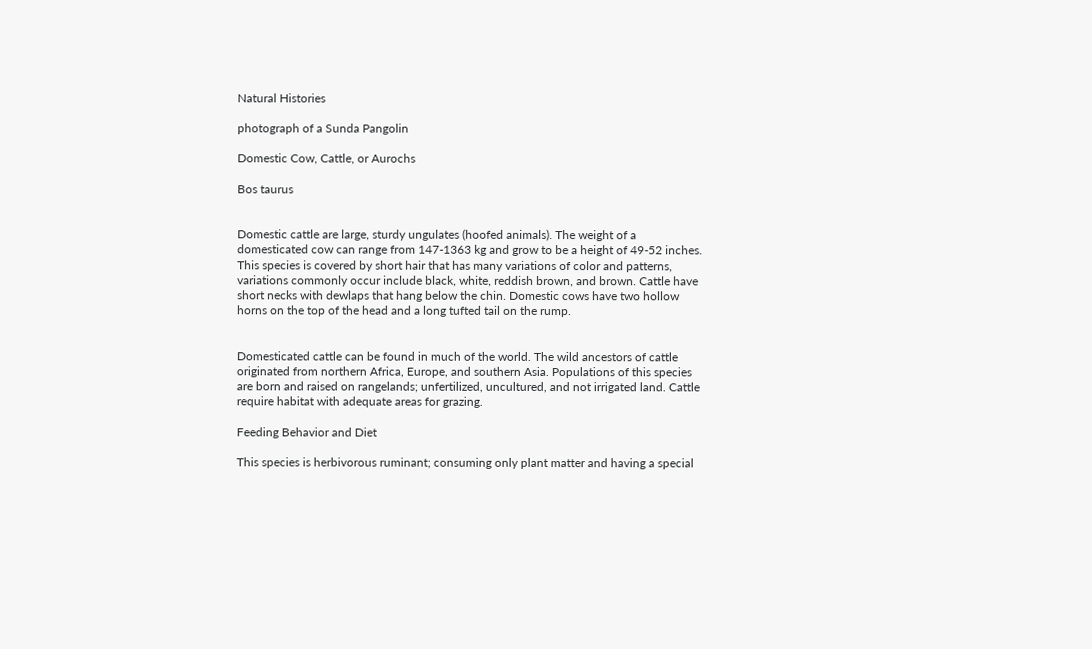Natural Histories

photograph of a Sunda Pangolin

Domestic Cow, Cattle, or Aurochs

Bos taurus


Domestic cattle are large, sturdy ungulates (hoofed animals). The weight of a domesticated cow can range from 147-1363 kg and grow to be a height of 49-52 inches. This species is covered by short hair that has many variations of color and patterns, variations commonly occur include black, white, reddish brown, and brown. Cattle have short necks with dewlaps that hang below the chin. Domestic cows have two hollow horns on the top of the head and a long tufted tail on the rump.


Domesticated cattle can be found in much of the world. The wild ancestors of cattle originated from northern Africa, Europe, and southern Asia. Populations of this species are born and raised on rangelands; unfertilized, uncultured, and not irrigated land. Cattle require habitat with adequate areas for grazing.

Feeding Behavior and Diet

This species is herbivorous ruminant; consuming only plant matter and having a special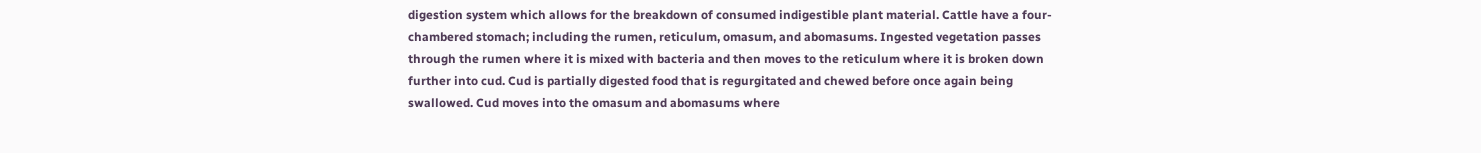digestion system which allows for the breakdown of consumed indigestible plant material. Cattle have a four-chambered stomach; including the rumen, reticulum, omasum, and abomasums. Ingested vegetation passes through the rumen where it is mixed with bacteria and then moves to the reticulum where it is broken down further into cud. Cud is partially digested food that is regurgitated and chewed before once again being swallowed. Cud moves into the omasum and abomasums where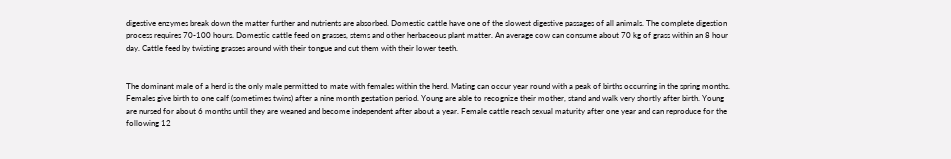digestive enzymes break down the matter further and nutrients are absorbed. Domestic cattle have one of the slowest digestive passages of all animals. The complete digestion process requires 70-100 hours. Domestic cattle feed on grasses, stems and other herbaceous plant matter. An average cow can consume about 70 kg of grass within an 8 hour day. Cattle feed by twisting grasses around with their tongue and cut them with their lower teeth.


The dominant male of a herd is the only male permitted to mate with females within the herd. Mating can occur year round with a peak of births occurring in the spring months. Females give birth to one calf (sometimes twins) after a nine month gestation period. Young are able to recognize their mother, stand and walk very shortly after birth. Young are nursed for about 6 months until they are weaned and become independent after about a year. Female cattle reach sexual maturity after one year and can reproduce for the following 12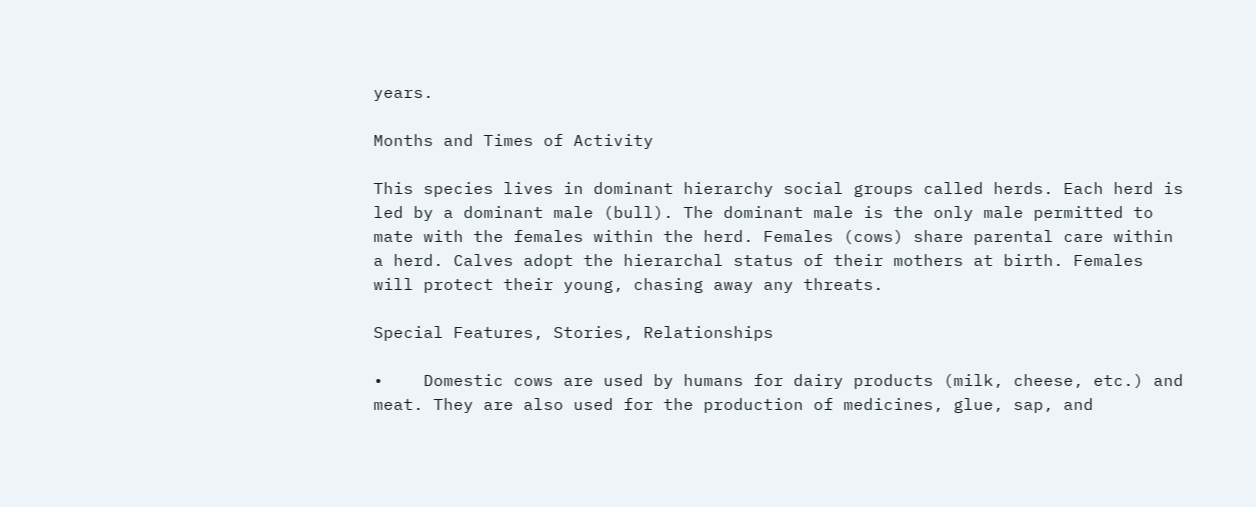years.

Months and Times of Activity

This species lives in dominant hierarchy social groups called herds. Each herd is led by a dominant male (bull). The dominant male is the only male permitted to mate with the females within the herd. Females (cows) share parental care within a herd. Calves adopt the hierarchal status of their mothers at birth. Females will protect their young, chasing away any threats.

Special Features, Stories, Relationships

•    Domestic cows are used by humans for dairy products (milk, cheese, etc.) and meat. They are also used for the production of medicines, glue, sap, and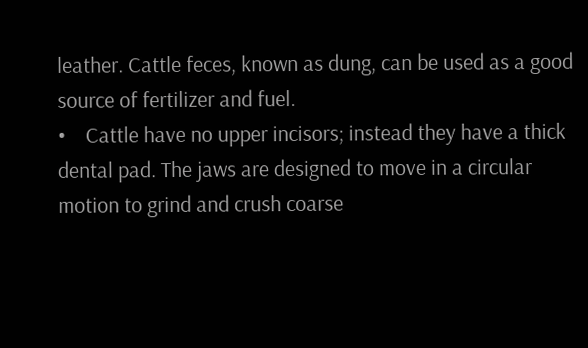leather. Cattle feces, known as dung, can be used as a good source of fertilizer and fuel.
•    Cattle have no upper incisors; instead they have a thick dental pad. The jaws are designed to move in a circular motion to grind and crush coarse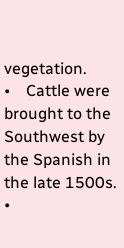vegetation.
•    Cattle were brought to the Southwest by the Spanish in the late 1500s.
•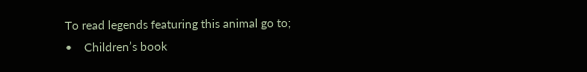To read legends featuring this animal go to;
•    Children’s book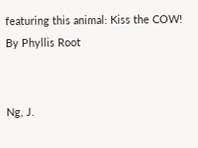featuring this animal: Kiss the COW! By Phyllis Root


Ng, J.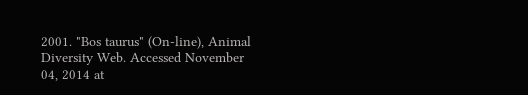2001. "Bos taurus" (On-line), Animal Diversity Web. Accessed November 04, 2014 at